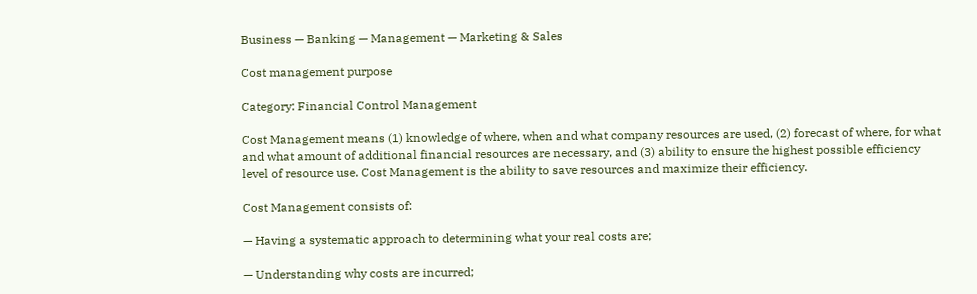Business — Banking — Management — Marketing & Sales

Cost management purpose

Category: Financial Control Management

Cost Management means (1) knowledge of where, when and what company resources are used, (2) forecast of where, for what and what amount of additional financial resources are necessary, and (3) ability to ensure the highest possible efficiency level of resource use. Cost Management is the ability to save resources and maximize their efficiency.

Cost Management consists of:

— Having a systematic approach to determining what your real costs are;

— Understanding why costs are incurred;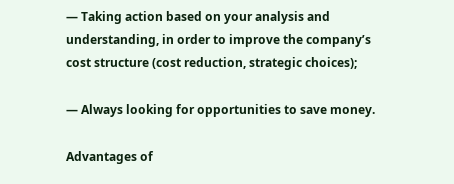— Taking action based on your analysis and understanding, in order to improve the company’s cost structure (cost reduction, strategic choices);

— Always looking for opportunities to save money.

Advantages of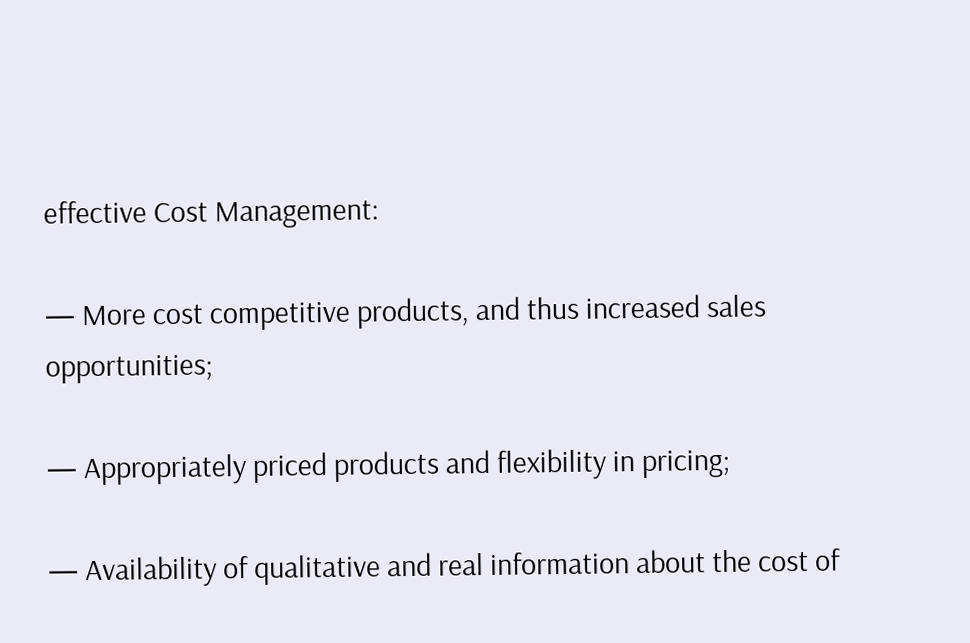effective Cost Management:

— More cost competitive products, and thus increased sales opportunities;

— Appropriately priced products and flexibility in pricing;

— Availability of qualitative and real information about the cost of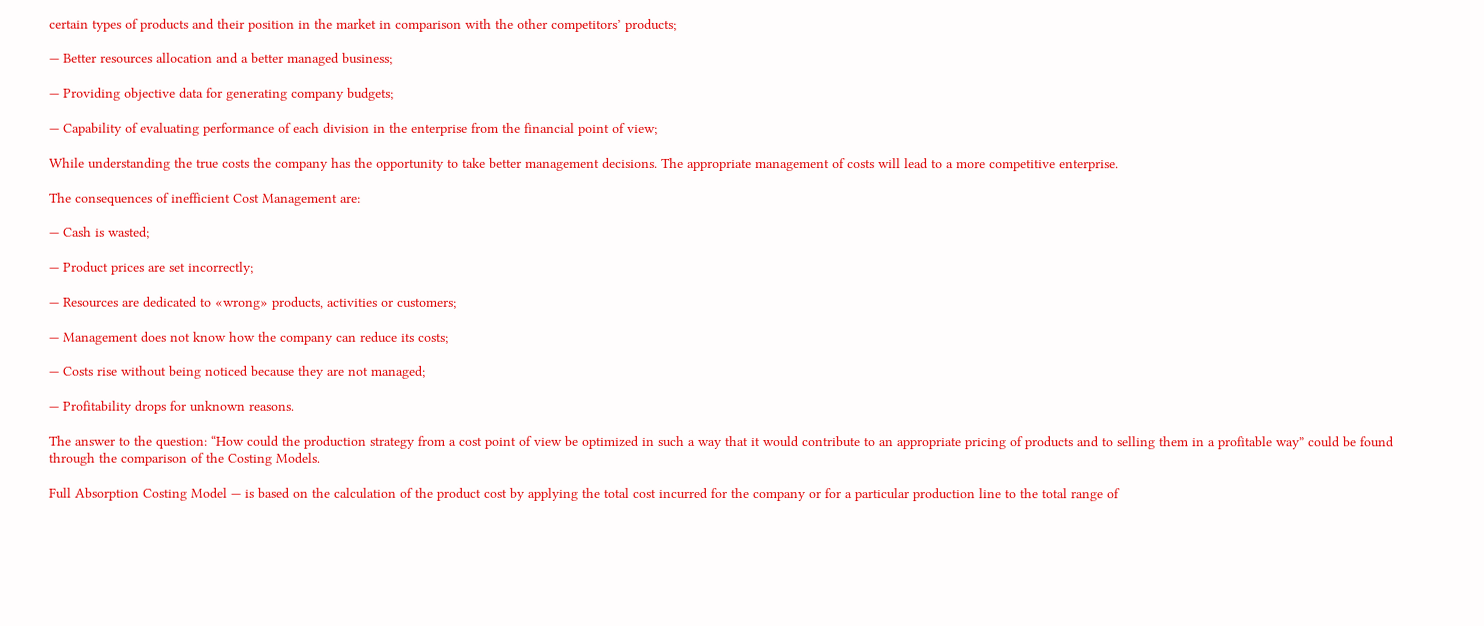certain types of products and their position in the market in comparison with the other competitors’ products;

— Better resources allocation and a better managed business;

— Providing objective data for generating company budgets;

— Capability of evaluating performance of each division in the enterprise from the financial point of view;

While understanding the true costs the company has the opportunity to take better management decisions. The appropriate management of costs will lead to a more competitive enterprise.

The consequences of inefficient Cost Management are:

— Cash is wasted;

— Product prices are set incorrectly;

— Resources are dedicated to «wrong» products, activities or customers;

— Management does not know how the company can reduce its costs;

— Costs rise without being noticed because they are not managed;

— Profitability drops for unknown reasons.

The answer to the question: “How could the production strategy from a cost point of view be optimized in such a way that it would contribute to an appropriate pricing of products and to selling them in a profitable way” could be found through the comparison of the Costing Models.

Full Absorption Costing Model — is based on the calculation of the product cost by applying the total cost incurred for the company or for a particular production line to the total range of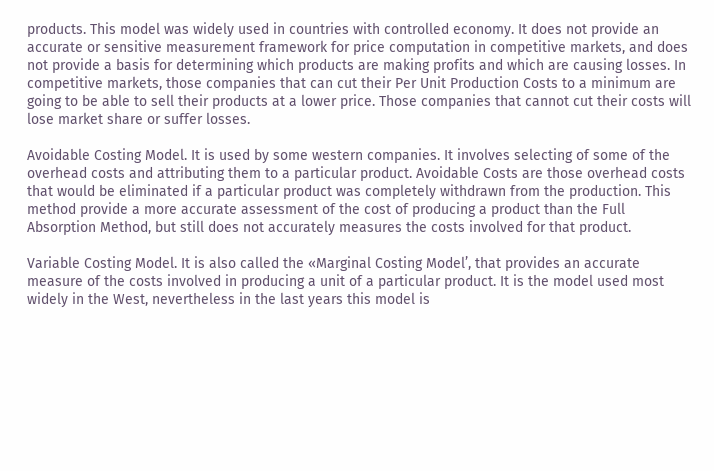products. This model was widely used in countries with controlled economy. It does not provide an accurate or sensitive measurement framework for price computation in competitive markets, and does not provide a basis for determining which products are making profits and which are causing losses. In competitive markets, those companies that can cut their Per Unit Production Costs to a minimum are going to be able to sell their products at a lower price. Those companies that cannot cut their costs will lose market share or suffer losses.

Avoidable Costing Model. It is used by some western companies. It involves selecting of some of the overhead costs and attributing them to a particular product. Avoidable Costs are those overhead costs that would be eliminated if a particular product was completely withdrawn from the production. This method provide a more accurate assessment of the cost of producing a product than the Full Absorption Method, but still does not accurately measures the costs involved for that product.

Variable Costing Model. It is also called the «Marginal Costing Model’, that provides an accurate measure of the costs involved in producing a unit of a particular product. It is the model used most widely in the West, nevertheless in the last years this model is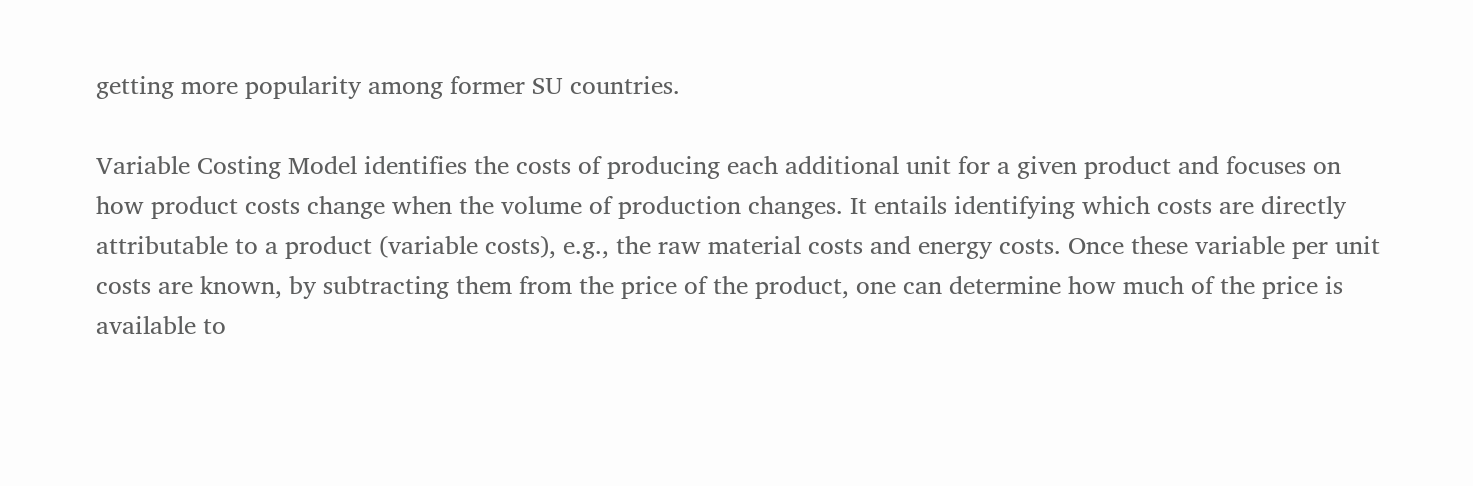getting more popularity among former SU countries.

Variable Costing Model identifies the costs of producing each additional unit for a given product and focuses on how product costs change when the volume of production changes. It entails identifying which costs are directly attributable to a product (variable costs), e.g., the raw material costs and energy costs. Once these variable per unit costs are known, by subtracting them from the price of the product, one can determine how much of the price is available to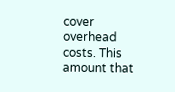cover overhead costs. This amount that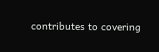contributes to covering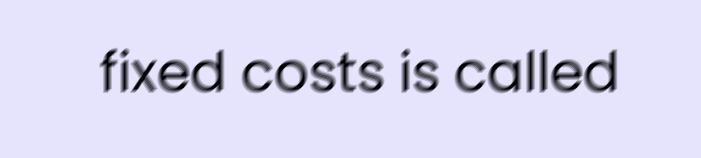fixed costs is called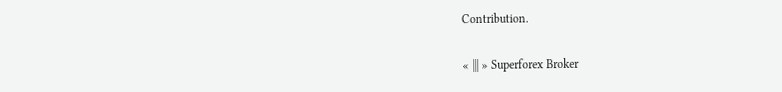Contribution.

« ||| » Superforex Broker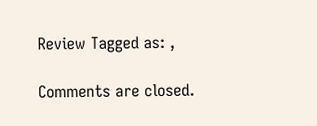Review Tagged as: ,

Comments are closed.